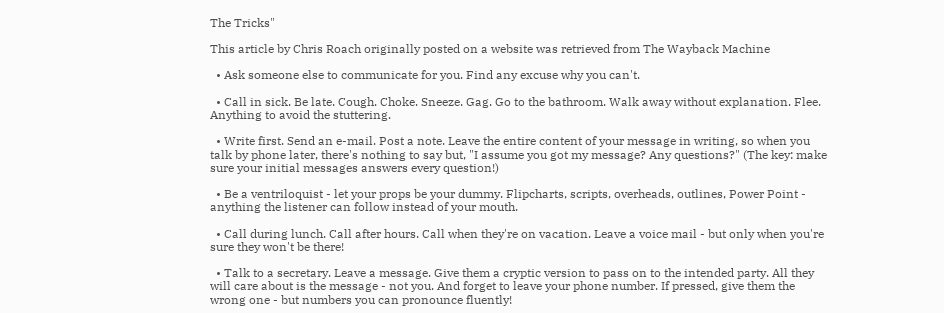The Tricks"

This article by Chris Roach originally posted on a website was retrieved from The Wayback Machine

  • Ask someone else to communicate for you. Find any excuse why you can't.

  • Call in sick. Be late. Cough. Choke. Sneeze. Gag. Go to the bathroom. Walk away without explanation. Flee. Anything to avoid the stuttering.

  • Write first. Send an e-mail. Post a note. Leave the entire content of your message in writing, so when you talk by phone later, there's nothing to say but, "I assume you got my message? Any questions?" (The key: make sure your initial messages answers every question!)

  • Be a ventriloquist - let your props be your dummy. Flipcharts, scripts, overheads, outlines, Power Point - anything the listener can follow instead of your mouth.

  • Call during lunch. Call after hours. Call when they're on vacation. Leave a voice mail - but only when you're sure they won't be there!

  • Talk to a secretary. Leave a message. Give them a cryptic version to pass on to the intended party. All they will care about is the message - not you. And forget to leave your phone number. If pressed, give them the wrong one - but numbers you can pronounce fluently!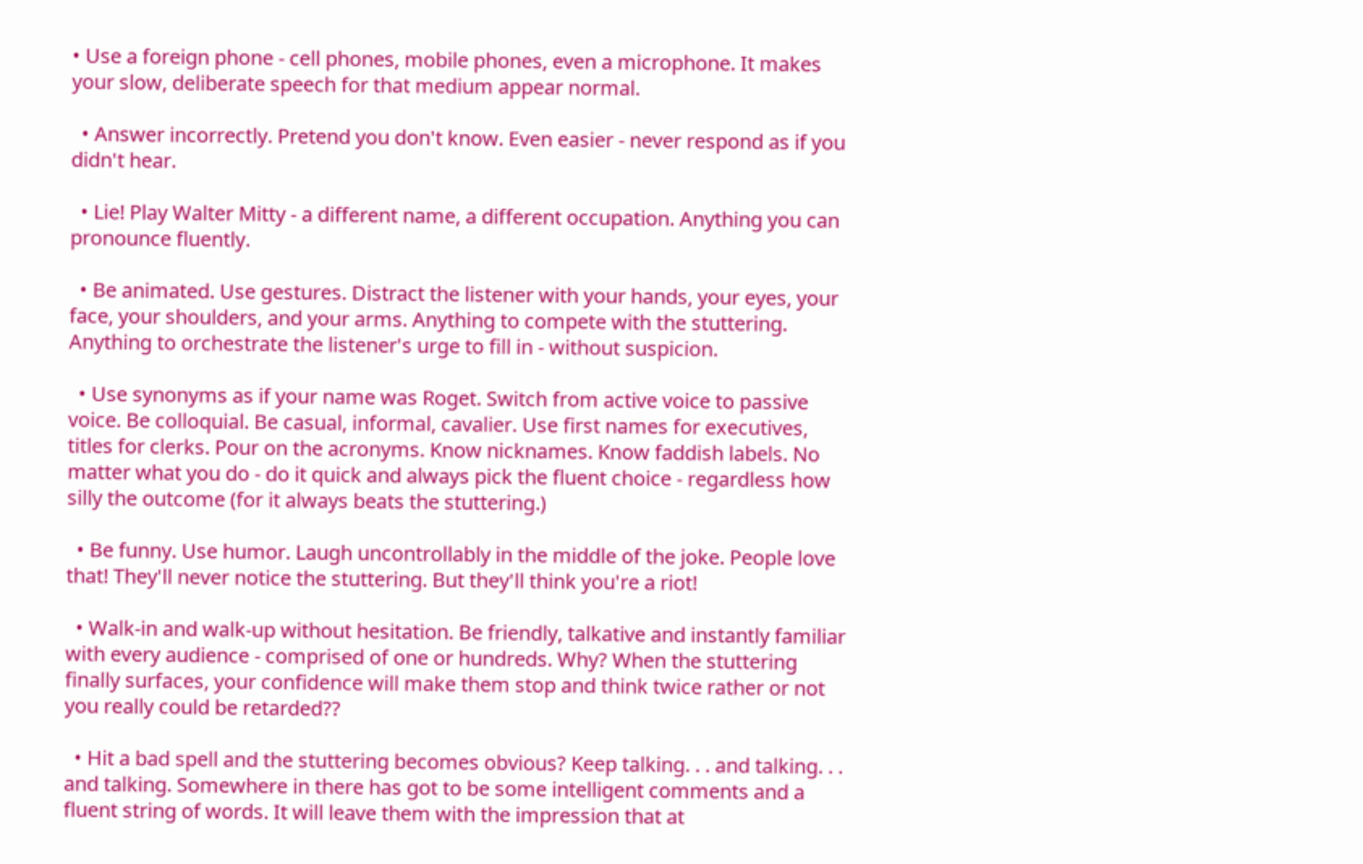• Use a foreign phone - cell phones, mobile phones, even a microphone. It makes your slow, deliberate speech for that medium appear normal.

  • Answer incorrectly. Pretend you don't know. Even easier - never respond as if you didn't hear.

  • Lie! Play Walter Mitty - a different name, a different occupation. Anything you can pronounce fluently.

  • Be animated. Use gestures. Distract the listener with your hands, your eyes, your face, your shoulders, and your arms. Anything to compete with the stuttering. Anything to orchestrate the listener's urge to fill in - without suspicion.

  • Use synonyms as if your name was Roget. Switch from active voice to passive voice. Be colloquial. Be casual, informal, cavalier. Use first names for executives, titles for clerks. Pour on the acronyms. Know nicknames. Know faddish labels. No matter what you do - do it quick and always pick the fluent choice - regardless how silly the outcome (for it always beats the stuttering.)

  • Be funny. Use humor. Laugh uncontrollably in the middle of the joke. People love that! They'll never notice the stuttering. But they'll think you're a riot!

  • Walk-in and walk-up without hesitation. Be friendly, talkative and instantly familiar with every audience - comprised of one or hundreds. Why? When the stuttering finally surfaces, your confidence will make them stop and think twice rather or not you really could be retarded??

  • Hit a bad spell and the stuttering becomes obvious? Keep talking. . . and talking. . . and talking. Somewhere in there has got to be some intelligent comments and a fluent string of words. It will leave them with the impression that at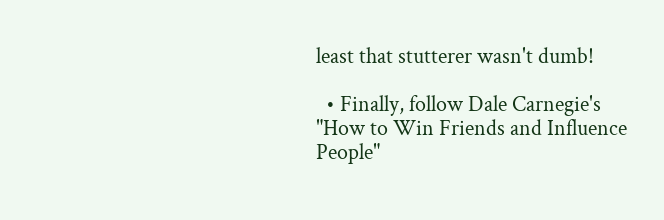least that stutterer wasn't dumb!

  • Finally, follow Dale Carnegie's "How to Win Friends and Influence People"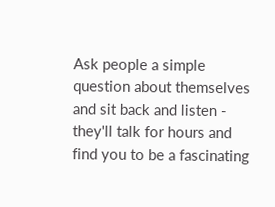Ask people a simple question about themselves and sit back and listen - they'll talk for hours and find you to be a fascinating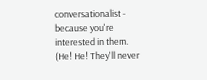conversationalist - because you're interested in them. (He! He! They'll never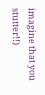imagine that you stutter!!)